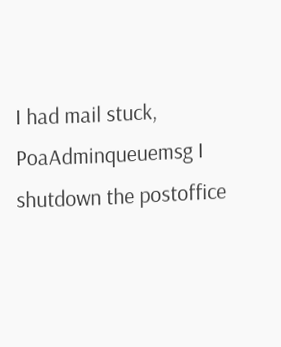I had mail stuck, PoaAdminqueuemsg I shutdown the postoffice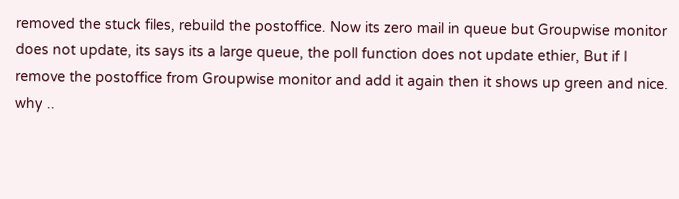removed the stuck files, rebuild the postoffice. Now its zero mail in queue but Groupwise monitor does not update, its says its a large queue, the poll function does not update ethier, But if I remove the postoffice from Groupwise monitor and add it again then it shows up green and nice. why ..